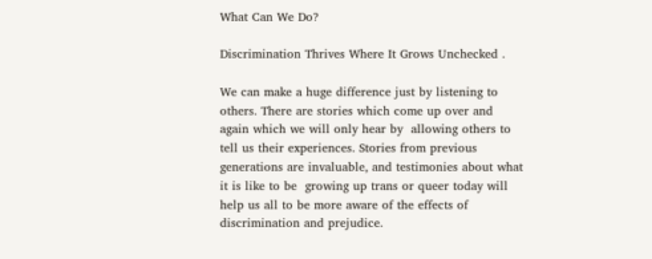What Can We Do?

Discrimination Thrives Where It Grows Unchecked .

We can make a huge difference just by listening to others. There are stories which come up over and again which we will only hear by  allowing others to tell us their experiences. Stories from previous generations are invaluable, and testimonies about what it is like to be  growing up trans or queer today will help us all to be more aware of the effects of discrimination and prejudice.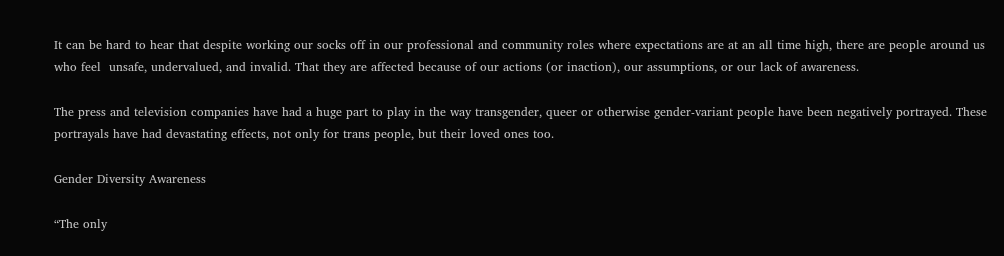It can be hard to hear that despite working our socks off in our professional and community roles where expectations are at an all time high, there are people around us who feel  unsafe, undervalued, and invalid. That they are affected because of our actions (or inaction), our assumptions, or our lack of awareness.

The press and television companies have had a huge part to play in the way transgender, queer or otherwise gender-variant people have been negatively portrayed. These portrayals have had devastating effects, not only for trans people, but their loved ones too.

Gender Diversity Awareness

“The only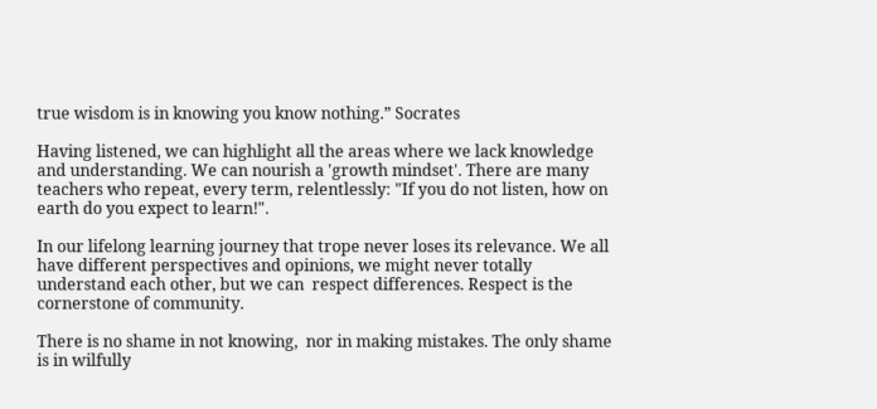true wisdom is in knowing you know nothing.” Socrates

Having listened, we can highlight all the areas where we lack knowledge and understanding. We can nourish a 'growth mindset'. There are many teachers who repeat, every term, relentlessly: "If you do not listen, how on earth do you expect to learn!".

In our lifelong learning journey that trope never loses its relevance. We all have different perspectives and opinions, we might never totally understand each other, but we can  respect differences. Respect is the cornerstone of community.

There is no shame in not knowing,  nor in making mistakes. The only shame is in wilfully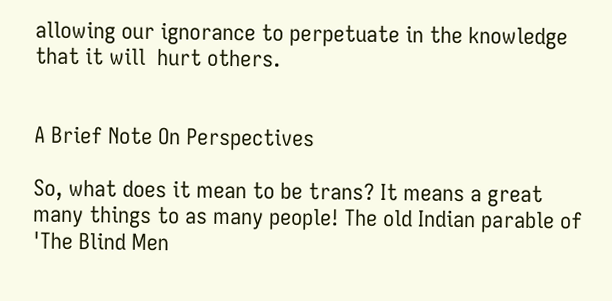allowing our ignorance to perpetuate in the knowledge that it will  hurt others.


A Brief Note On Perspectives

So, what does it mean to be trans? It means a great many things to as many people! The old Indian parable of 'The Blind Men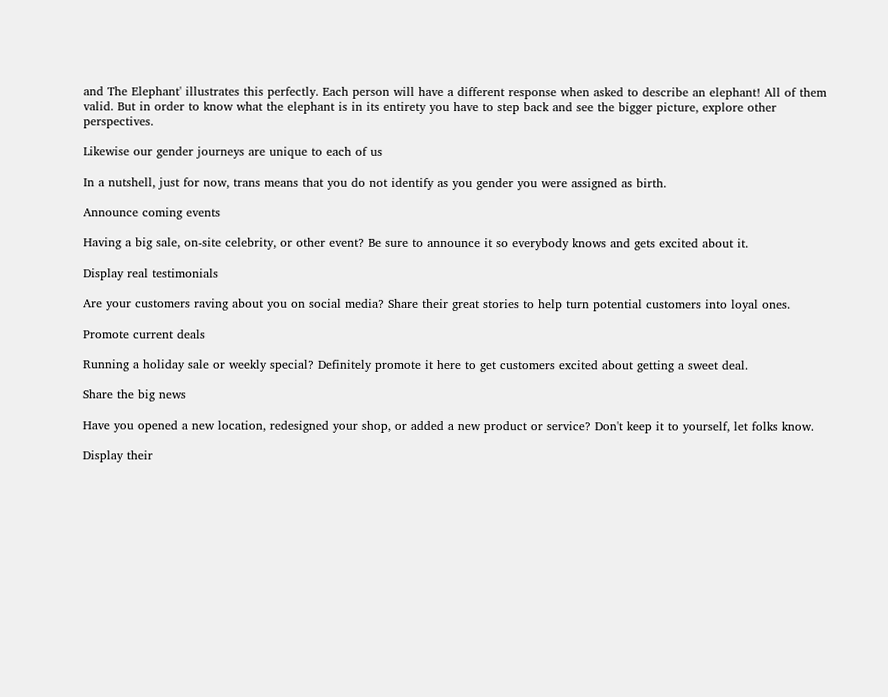and The Elephant' illustrates this perfectly. Each person will have a different response when asked to describe an elephant! All of them valid. But in order to know what the elephant is in its entirety you have to step back and see the bigger picture, explore other perspectives.

Likewise our gender journeys are unique to each of us

In a nutshell, just for now, trans means that you do not identify as you gender you were assigned as birth.

Announce coming events

Having a big sale, on-site celebrity, or other event? Be sure to announce it so everybody knows and gets excited about it.

Display real testimonials

Are your customers raving about you on social media? Share their great stories to help turn potential customers into loyal ones.

Promote current deals

Running a holiday sale or weekly special? Definitely promote it here to get customers excited about getting a sweet deal.

Share the big news

Have you opened a new location, redesigned your shop, or added a new product or service? Don't keep it to yourself, let folks know.

Display their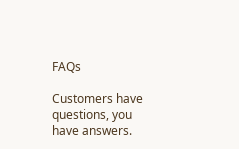FAQs

Customers have questions, you have answers.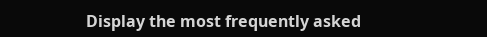Display the most frequently asked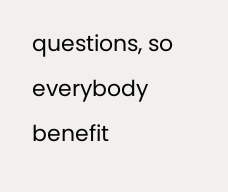questions, so everybody benefit